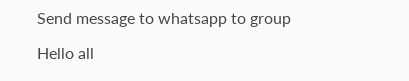Send message to whatsapp to group

Hello all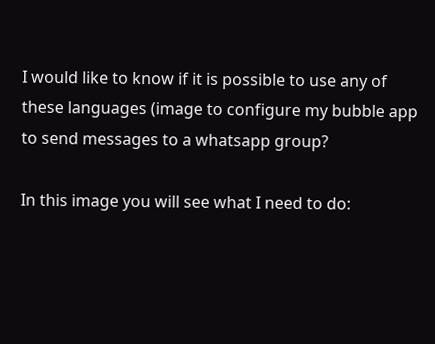I would like to know if it is possible to use any of these languages (image to configure my bubble app to send messages to a whatsapp group?

In this image you will see what I need to do: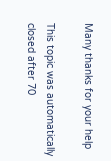Many thanks for your help

This topic was automatically closed after 70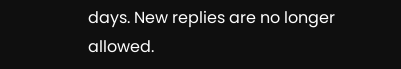days. New replies are no longer allowed.